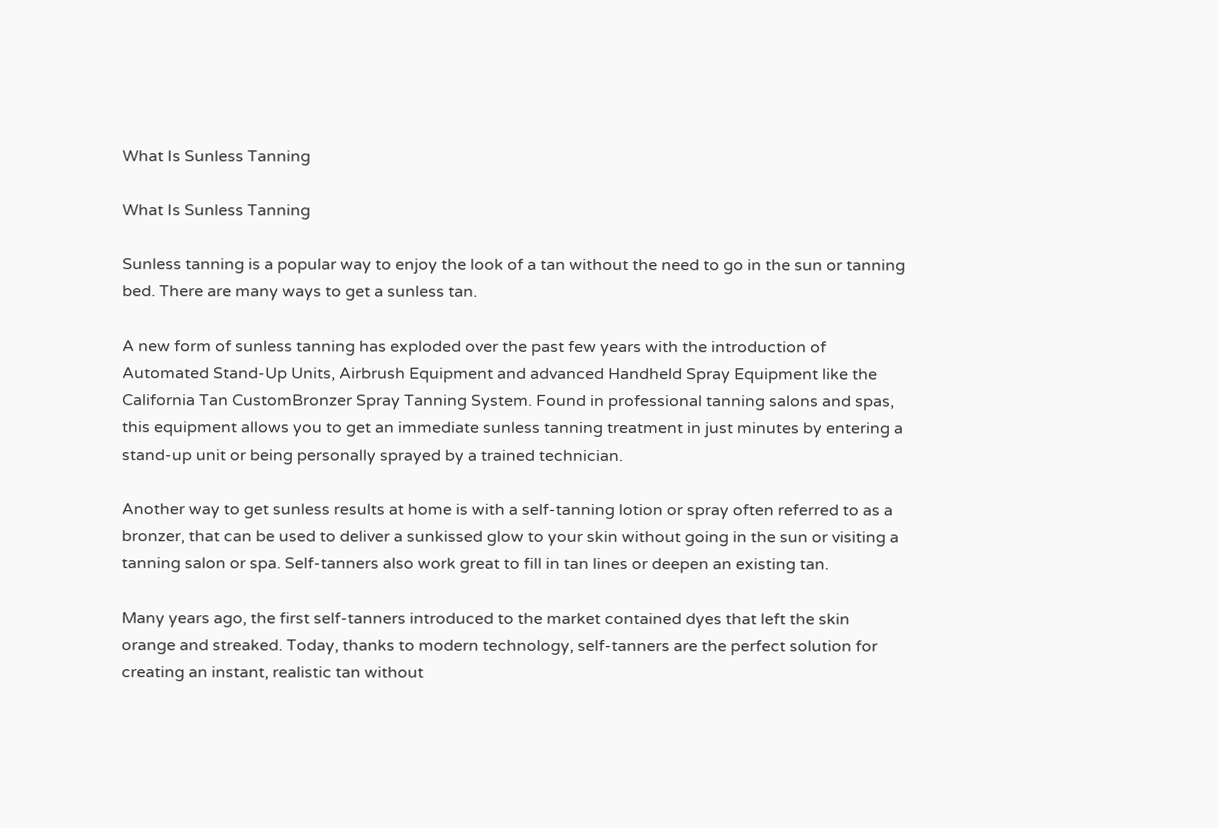What Is Sunless Tanning

What Is Sunless Tanning

Sunless tanning is a popular way to enjoy the look of a tan without the need to go in the sun or tanning bed. There are many ways to get a sunless tan.

A new form of sunless tanning has exploded over the past few years with the introduction of Automated Stand-Up Units, Airbrush Equipment and advanced Handheld Spray Equipment like the California Tan CustomBronzer Spray Tanning System. Found in professional tanning salons and spas, this equipment allows you to get an immediate sunless tanning treatment in just minutes by entering a stand-up unit or being personally sprayed by a trained technician.

Another way to get sunless results at home is with a self-tanning lotion or spray often referred to as a bronzer, that can be used to deliver a sunkissed glow to your skin without going in the sun or visiting a tanning salon or spa. Self-tanners also work great to fill in tan lines or deepen an existing tan.

Many years ago, the first self-tanners introduced to the market contained dyes that left the skin orange and streaked. Today, thanks to modern technology, self-tanners are the perfect solution for creating an instant, realistic tan without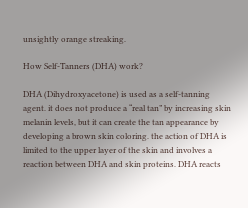unsightly orange streaking.

How Self-Tanners (DHA) work?

DHA (Dihydroxyacetone) is used as a self-tanning agent. it does not produce a “real tan” by increasing skin melanin levels, but it can create the tan appearance by developing a brown skin coloring. the action of DHA is limited to the upper layer of the skin and involves a reaction between DHA and skin proteins. DHA reacts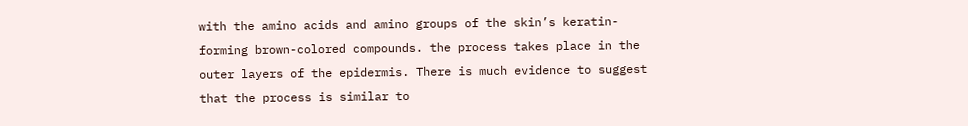with the amino acids and amino groups of the skin’s keratin-forming brown-colored compounds. the process takes place in the outer layers of the epidermis. There is much evidence to suggest that the process is similar to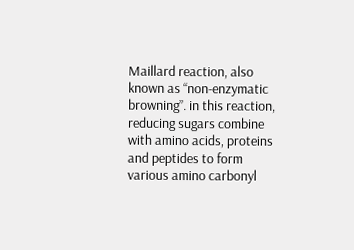Maillard reaction, also known as “non-enzymatic browning”. in this reaction, reducing sugars combine with amino acids, proteins and peptides to form various amino carbonyl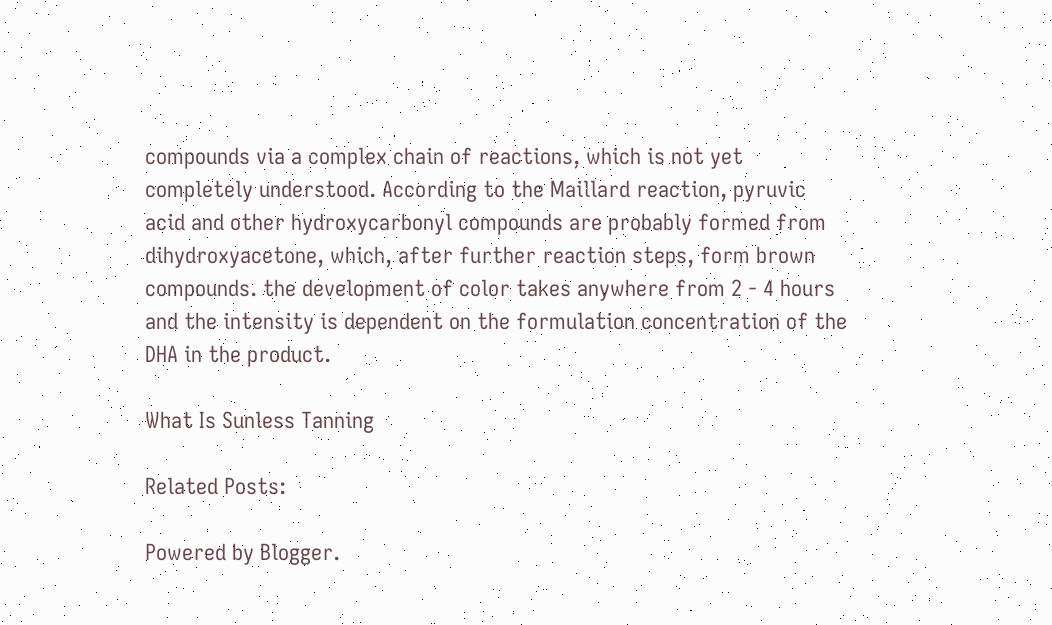compounds via a complex chain of reactions, which is not yet completely understood. According to the Maillard reaction, pyruvic acid and other hydroxycarbonyl compounds are probably formed from dihydroxyacetone, which, after further reaction steps, form brown compounds. the development of color takes anywhere from 2 - 4 hours and the intensity is dependent on the formulation concentration of the DHA in the product.

What Is Sunless Tanning

Related Posts:

Powered by Blogger.